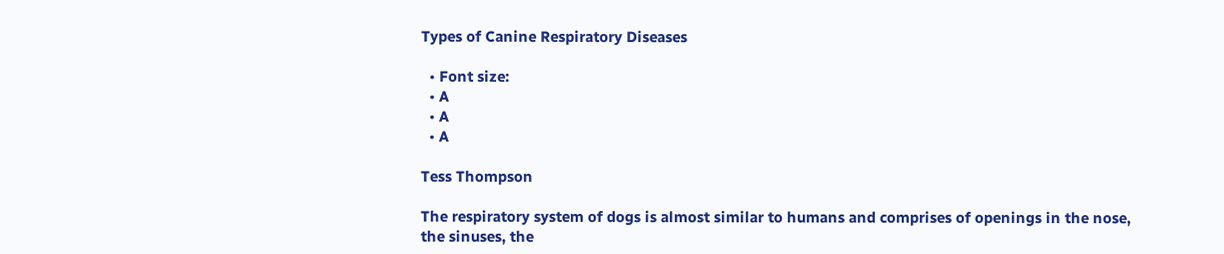Types of Canine Respiratory Diseases

  • Font size:
  • A
  • A
  • A

Tess Thompson

The respiratory system of dogs is almost similar to humans and comprises of openings in the nose, the sinuses, the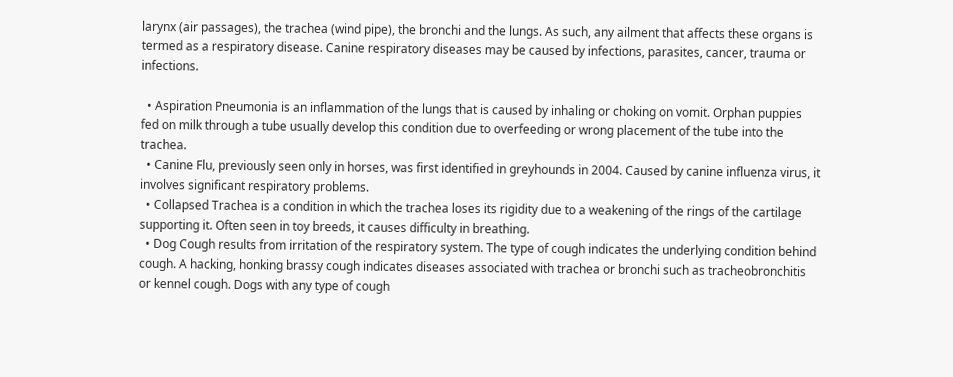larynx (air passages), the trachea (wind pipe), the bronchi and the lungs. As such, any ailment that affects these organs is termed as a respiratory disease. Canine respiratory diseases may be caused by infections, parasites, cancer, trauma or infections.

  • Aspiration Pneumonia is an inflammation of the lungs that is caused by inhaling or choking on vomit. Orphan puppies fed on milk through a tube usually develop this condition due to overfeeding or wrong placement of the tube into the trachea.
  • Canine Flu, previously seen only in horses, was first identified in greyhounds in 2004. Caused by canine influenza virus, it involves significant respiratory problems.
  • Collapsed Trachea is a condition in which the trachea loses its rigidity due to a weakening of the rings of the cartilage supporting it. Often seen in toy breeds, it causes difficulty in breathing.
  • Dog Cough results from irritation of the respiratory system. The type of cough indicates the underlying condition behind cough. A hacking, honking brassy cough indicates diseases associated with trachea or bronchi such as tracheobronchitis or kennel cough. Dogs with any type of cough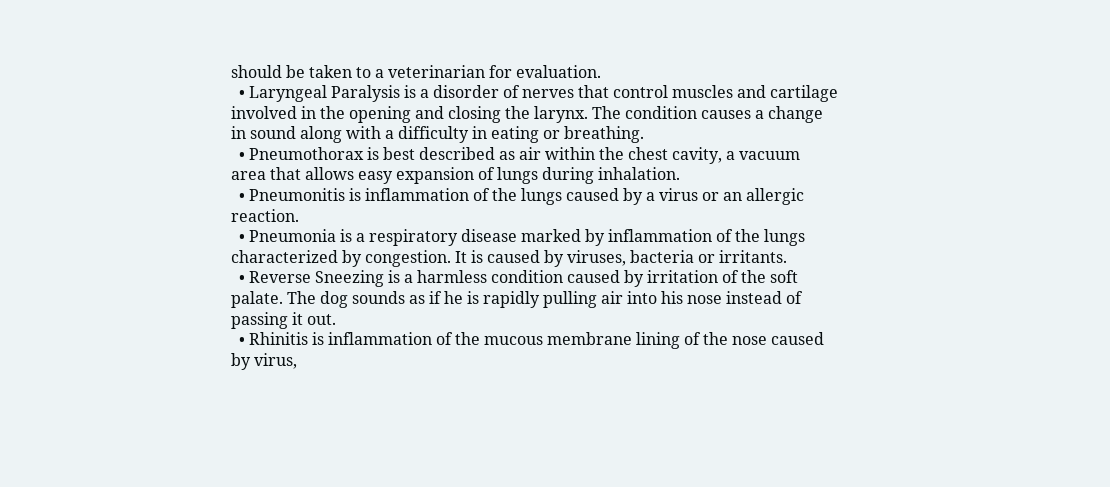should be taken to a veterinarian for evaluation.
  • Laryngeal Paralysis is a disorder of nerves that control muscles and cartilage involved in the opening and closing the larynx. The condition causes a change in sound along with a difficulty in eating or breathing.
  • Pneumothorax is best described as air within the chest cavity, a vacuum area that allows easy expansion of lungs during inhalation.
  • Pneumonitis is inflammation of the lungs caused by a virus or an allergic reaction.
  • Pneumonia is a respiratory disease marked by inflammation of the lungs characterized by congestion. It is caused by viruses, bacteria or irritants.
  • Reverse Sneezing is a harmless condition caused by irritation of the soft palate. The dog sounds as if he is rapidly pulling air into his nose instead of passing it out.
  • Rhinitis is inflammation of the mucous membrane lining of the nose caused by virus,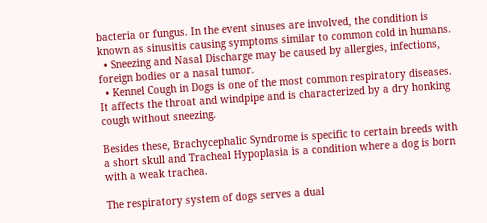bacteria or fungus. In the event sinuses are involved, the condition is known as sinusitis causing symptoms similar to common cold in humans.
  • Sneezing and Nasal Discharge may be caused by allergies, infections, foreign bodies or a nasal tumor.
  • Kennel Cough in Dogs is one of the most common respiratory diseases. It affects the throat and windpipe and is characterized by a dry honking cough without sneezing.

Besides these, Brachycephalic Syndrome is specific to certain breeds with a short skull and Tracheal Hypoplasia is a condition where a dog is born with a weak trachea.

The respiratory system of dogs serves a dual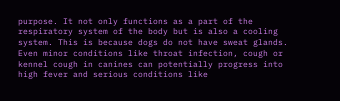purpose. It not only functions as a part of the respiratory system of the body but is also a cooling system. This is because dogs do not have sweat glands. Even minor conditions like throat infection, cough or kennel cough in canines can potentially progress into high fever and serious conditions like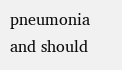pneumonia and should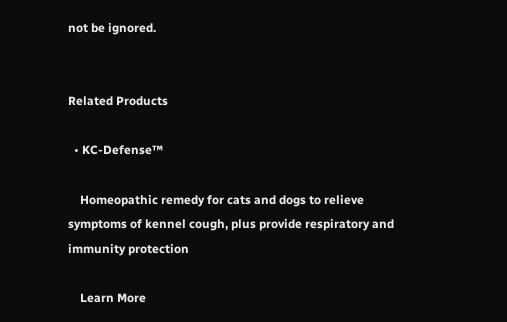not be ignored.


Related Products

  • KC-Defense™

    Homeopathic remedy for cats and dogs to relieve symptoms of kennel cough, plus provide respiratory and immunity protection

    Learn More